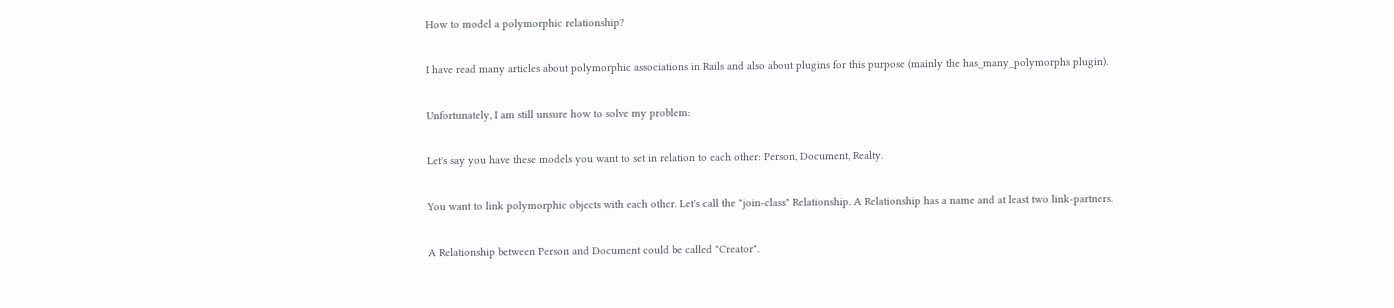How to model a polymorphic relationship?

I have read many articles about polymorphic associations in Rails and also about plugins for this purpose (mainly the has_many_polymorphs plugin).

Unfortunately, I am still unsure how to solve my problem:

Let's say you have these models you want to set in relation to each other: Person, Document, Realty.

You want to link polymorphic objects with each other. Let's call the "join-class" Relationship. A Relationship has a name and at least two link-partners.

A Relationship between Person and Document could be called "Creator".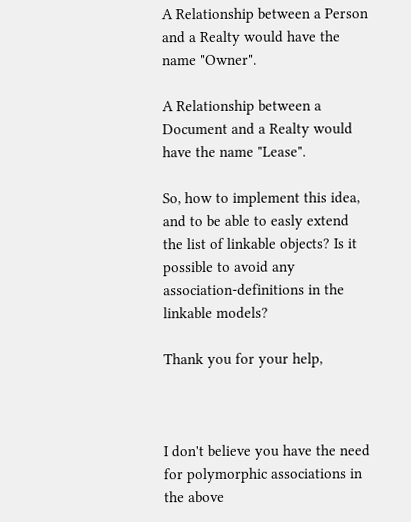A Relationship between a Person and a Realty would have the name "Owner".

A Relationship between a Document and a Realty would have the name "Lease".

So, how to implement this idea, and to be able to easly extend the list of linkable objects? Is it possible to avoid any association-definitions in the linkable models?

Thank you for your help,



I don't believe you have the need for polymorphic associations in the above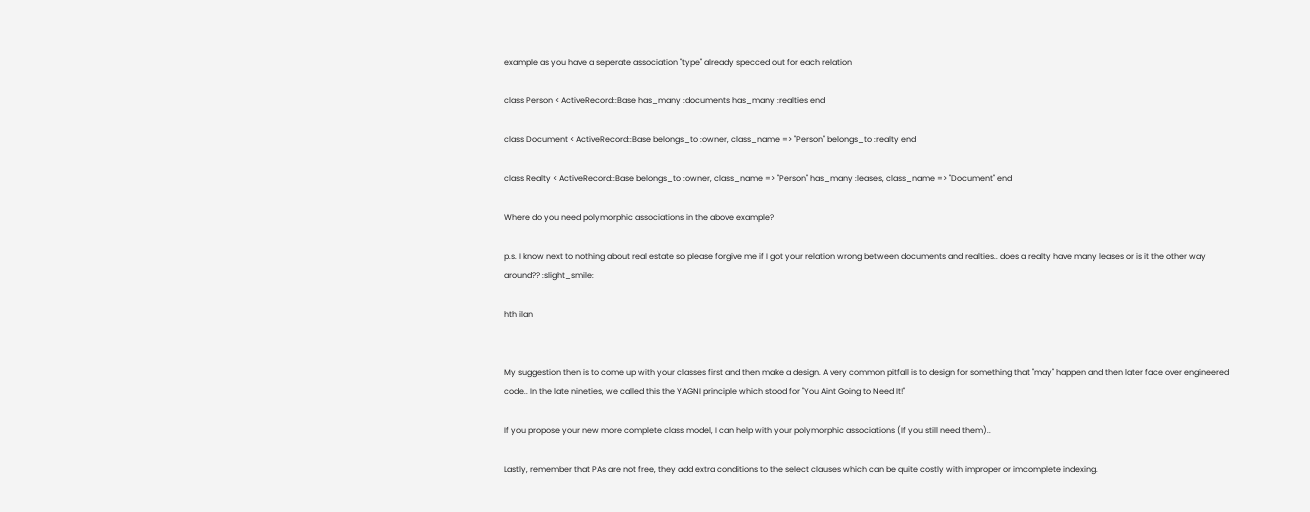example as you have a seperate association "type" already specced out for each relation

class Person < ActiveRecord::Base has_many :documents has_many :realties end

class Document < ActiveRecord::Base belongs_to :owner, class_name => "Person" belongs_to :realty end

class Realty < ActiveRecord::Base belongs_to :owner, class_name => "Person" has_many :leases, class_name => "Document" end

Where do you need polymorphic associations in the above example?

p.s. I know next to nothing about real estate so please forgive me if I got your relation wrong between documents and realties.. does a realty have many leases or is it the other way around?? :slight_smile:

hth ilan


My suggestion then is to come up with your classes first and then make a design. A very common pitfall is to design for something that "may" happen and then later face over engineered code.. In the late nineties, we called this the YAGNI principle which stood for "You Aint Going to Need It!"

If you propose your new more complete class model, I can help with your polymorphic associations (If you still need them)..

Lastly, remember that PAs are not free, they add extra conditions to the select clauses which can be quite costly with improper or imcomplete indexing.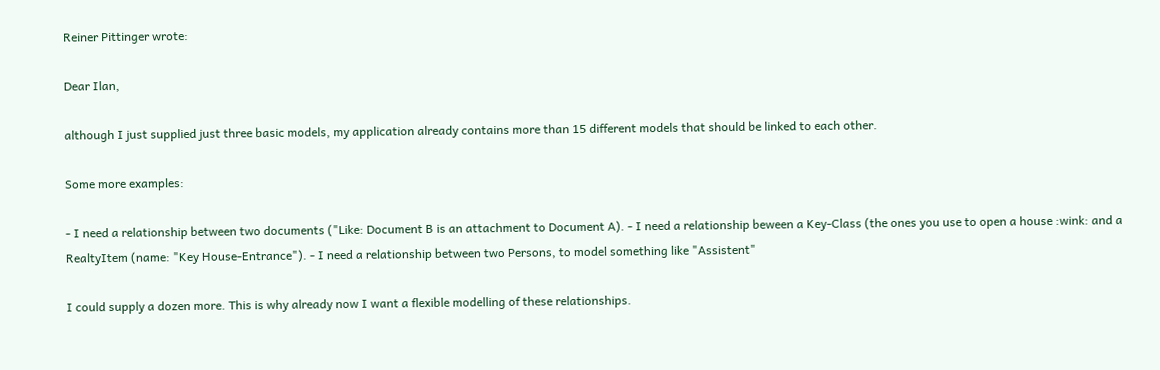Reiner Pittinger wrote:

Dear Ilan,

although I just supplied just three basic models, my application already contains more than 15 different models that should be linked to each other.

Some more examples:

- I need a relationship between two documents ("Like: Document B is an attachment to Document A). - I need a relationship beween a Key-Class (the ones you use to open a house :wink: and a RealtyItem (name: "Key House-Entrance"). - I need a relationship between two Persons, to model something like "Assistent"

I could supply a dozen more. This is why already now I want a flexible modelling of these relationships.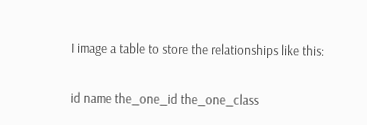I image a table to store the relationships like this:

id name the_one_id the_one_class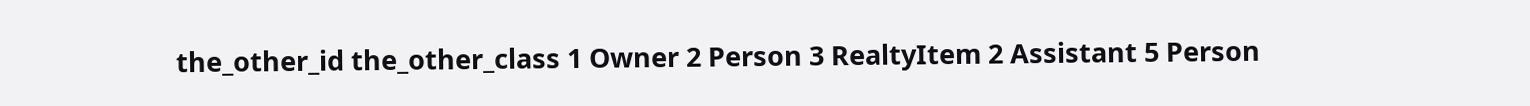the_other_id the_other_class 1 Owner 2 Person 3 RealtyItem 2 Assistant 5 Person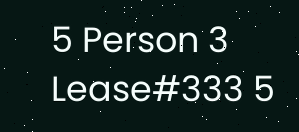5 Person 3 Lease#333 5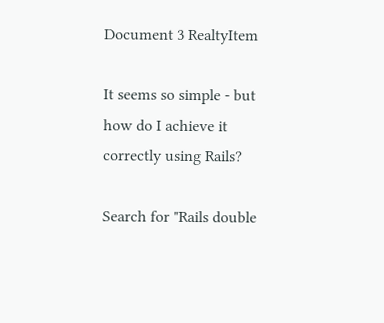Document 3 RealtyItem

It seems so simple - but how do I achieve it correctly using Rails?

Search for "Rails double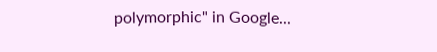polymorphic" in Google...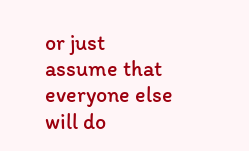or just assume that everyone else will do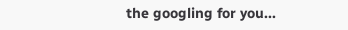the googling for you...